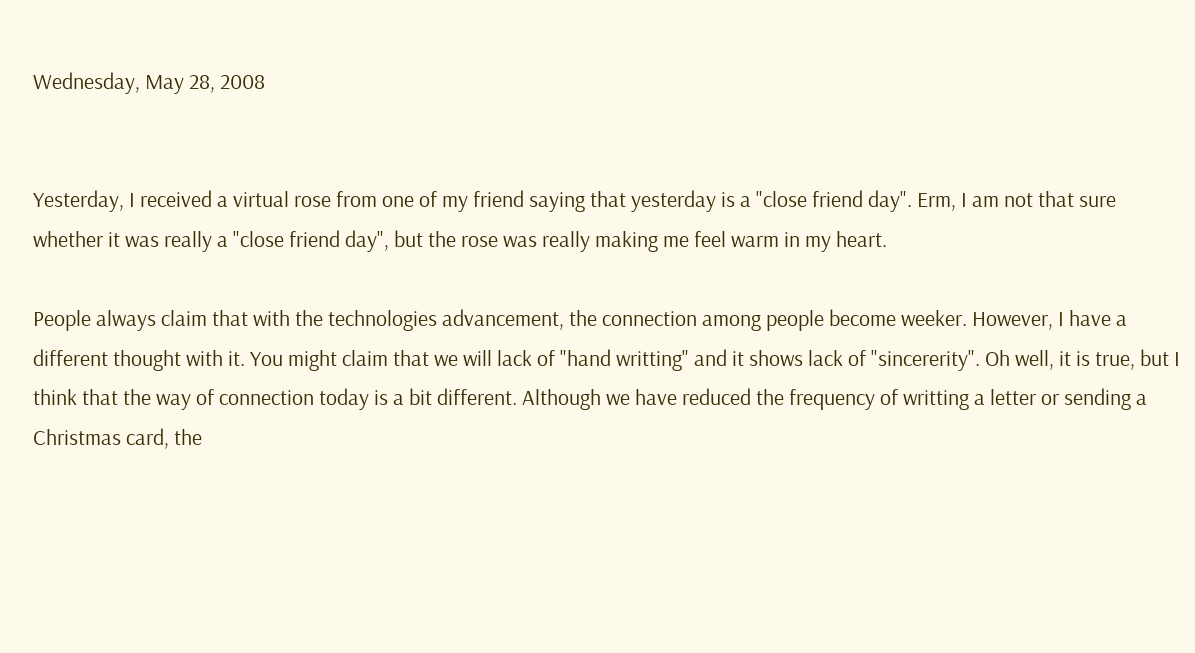Wednesday, May 28, 2008


Yesterday, I received a virtual rose from one of my friend saying that yesterday is a "close friend day". Erm, I am not that sure whether it was really a "close friend day", but the rose was really making me feel warm in my heart.

People always claim that with the technologies advancement, the connection among people become weeker. However, I have a different thought with it. You might claim that we will lack of "hand writting" and it shows lack of "sincererity". Oh well, it is true, but I think that the way of connection today is a bit different. Although we have reduced the frequency of writting a letter or sending a Christmas card, the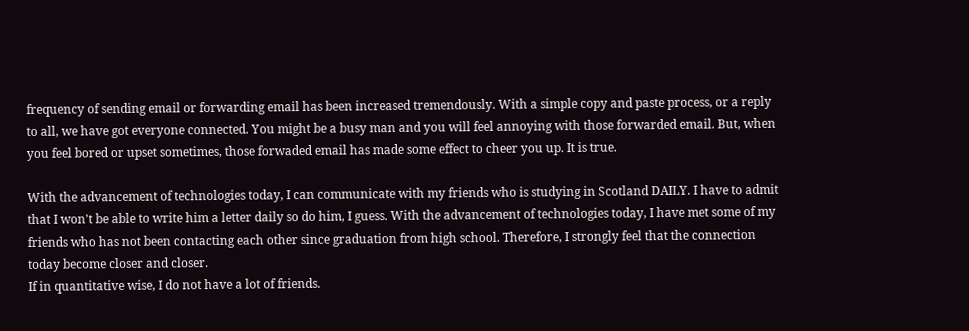frequency of sending email or forwarding email has been increased tremendously. With a simple copy and paste process, or a reply to all, we have got everyone connected. You might be a busy man and you will feel annoying with those forwarded email. But, when you feel bored or upset sometimes, those forwaded email has made some effect to cheer you up. It is true.

With the advancement of technologies today, I can communicate with my friends who is studying in Scotland DAILY. I have to admit that I won't be able to write him a letter daily so do him, I guess. With the advancement of technologies today, I have met some of my friends who has not been contacting each other since graduation from high school. Therefore, I strongly feel that the connection today become closer and closer.
If in quantitative wise, I do not have a lot of friends.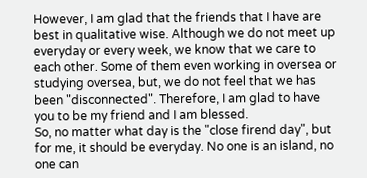However, I am glad that the friends that I have are best in qualitative wise. Although we do not meet up everyday or every week, we know that we care to each other. Some of them even working in oversea or studying oversea, but, we do not feel that we has been "disconnected". Therefore, I am glad to have you to be my friend and I am blessed.
So, no matter what day is the "close firend day", but for me, it should be everyday. No one is an island, no one can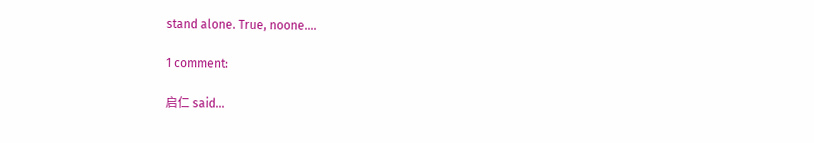stand alone. True, noone....

1 comment:

启仁 said...